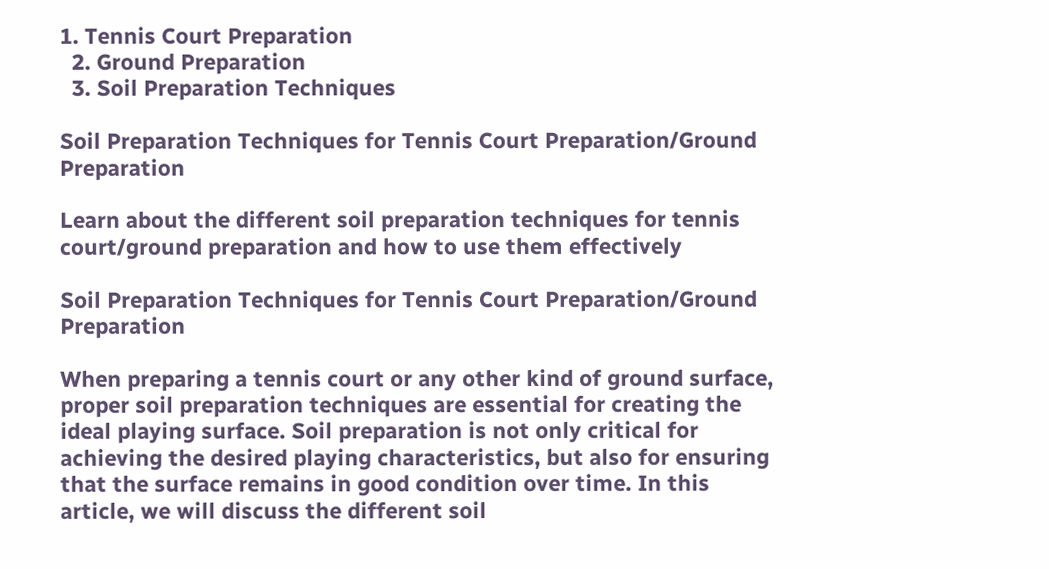1. Tennis Court Preparation
  2. Ground Preparation
  3. Soil Preparation Techniques

Soil Preparation Techniques for Tennis Court Preparation/Ground Preparation

Learn about the different soil preparation techniques for tennis court/ground preparation and how to use them effectively

Soil Preparation Techniques for Tennis Court Preparation/Ground Preparation

When preparing a tennis court or any other kind of ground surface, proper soil preparation techniques are essential for creating the ideal playing surface. Soil preparation is not only critical for achieving the desired playing characteristics, but also for ensuring that the surface remains in good condition over time. In this article, we will discuss the different soil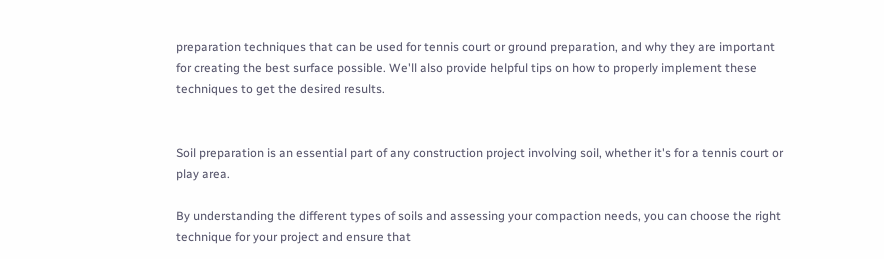preparation techniques that can be used for tennis court or ground preparation, and why they are important for creating the best surface possible. We'll also provide helpful tips on how to properly implement these techniques to get the desired results.


Soil preparation is an essential part of any construction project involving soil, whether it's for a tennis court or play area.

By understanding the different types of soils and assessing your compaction needs, you can choose the right technique for your project and ensure that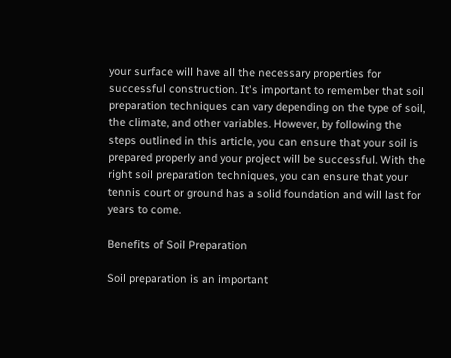your surface will have all the necessary properties for successful construction. It's important to remember that soil preparation techniques can vary depending on the type of soil, the climate, and other variables. However, by following the steps outlined in this article, you can ensure that your soil is prepared properly and your project will be successful. With the right soil preparation techniques, you can ensure that your tennis court or ground has a solid foundation and will last for years to come.

Benefits of Soil Preparation

Soil preparation is an important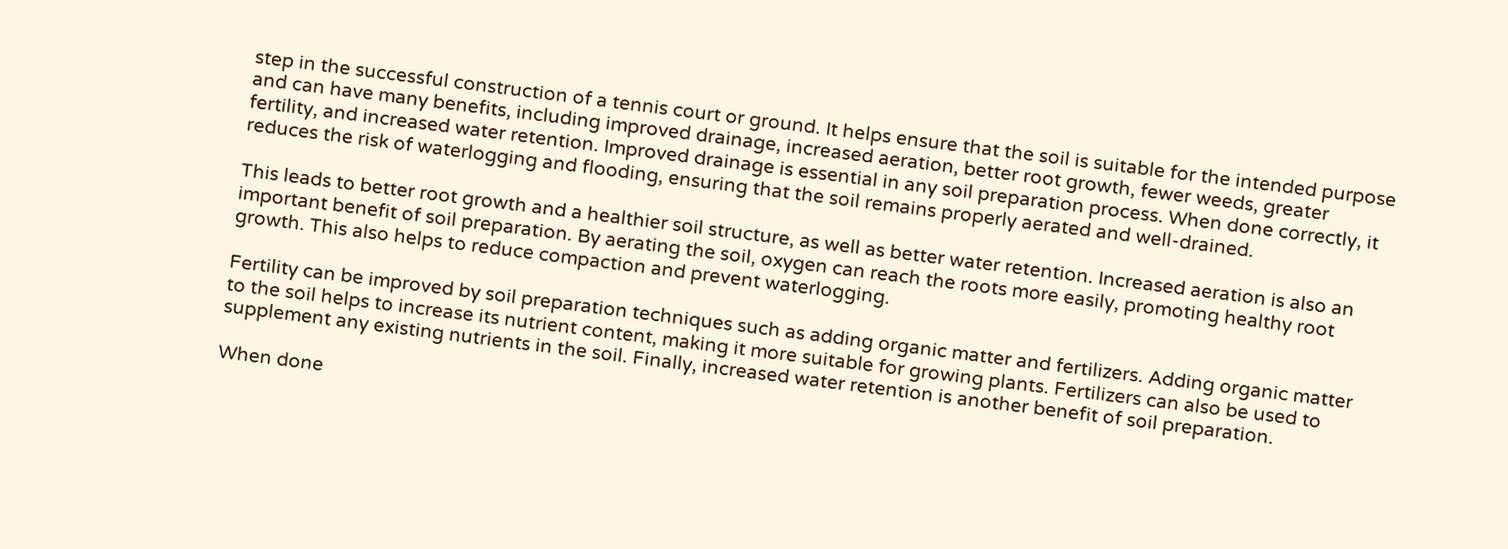step in the successful construction of a tennis court or ground. It helps ensure that the soil is suitable for the intended purpose and can have many benefits, including improved drainage, increased aeration, better root growth, fewer weeds, greater fertility, and increased water retention. Improved drainage is essential in any soil preparation process. When done correctly, it reduces the risk of waterlogging and flooding, ensuring that the soil remains properly aerated and well-drained.

This leads to better root growth and a healthier soil structure, as well as better water retention. Increased aeration is also an important benefit of soil preparation. By aerating the soil, oxygen can reach the roots more easily, promoting healthy root growth. This also helps to reduce compaction and prevent waterlogging.

Fertility can be improved by soil preparation techniques such as adding organic matter and fertilizers. Adding organic matter to the soil helps to increase its nutrient content, making it more suitable for growing plants. Fertilizers can also be used to supplement any existing nutrients in the soil. Finally, increased water retention is another benefit of soil preparation.

When done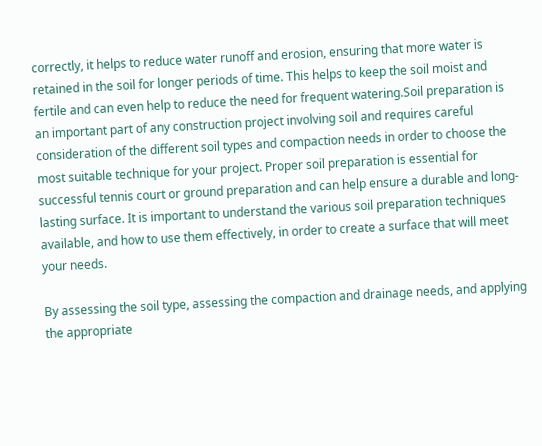correctly, it helps to reduce water runoff and erosion, ensuring that more water is retained in the soil for longer periods of time. This helps to keep the soil moist and fertile and can even help to reduce the need for frequent watering.Soil preparation is an important part of any construction project involving soil and requires careful consideration of the different soil types and compaction needs in order to choose the most suitable technique for your project. Proper soil preparation is essential for successful tennis court or ground preparation and can help ensure a durable and long-lasting surface. It is important to understand the various soil preparation techniques available, and how to use them effectively, in order to create a surface that will meet your needs.

By assessing the soil type, assessing the compaction and drainage needs, and applying the appropriate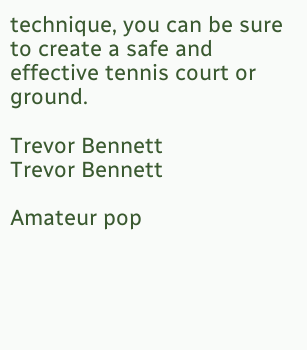technique, you can be sure to create a safe and effective tennis court or ground.

Trevor Bennett
Trevor Bennett

Amateur pop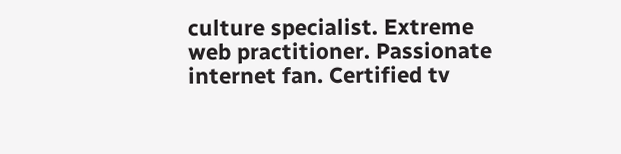culture specialist. Extreme web practitioner. Passionate internet fan. Certified tv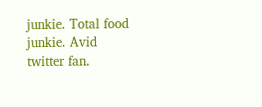junkie. Total food junkie. Avid twitter fan.